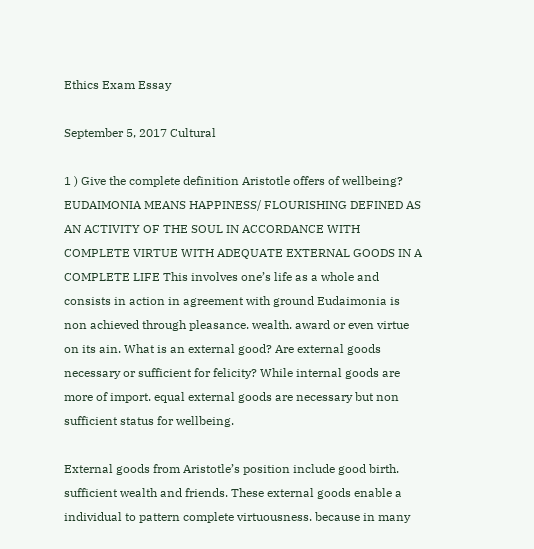Ethics Exam Essay

September 5, 2017 Cultural

1 ) Give the complete definition Aristotle offers of wellbeing? EUDAIMONIA MEANS HAPPINESS/ FLOURISHING DEFINED AS AN ACTIVITY OF THE SOUL IN ACCORDANCE WITH COMPLETE VIRTUE WITH ADEQUATE EXTERNAL GOODS IN A COMPLETE LIFE This involves one’s life as a whole and consists in action in agreement with ground Eudaimonia is non achieved through pleasance. wealth. award or even virtue on its ain. What is an external good? Are external goods necessary or sufficient for felicity? While internal goods are more of import. equal external goods are necessary but non sufficient status for wellbeing.

External goods from Aristotle’s position include good birth. sufficient wealth and friends. These external goods enable a individual to pattern complete virtuousness. because in many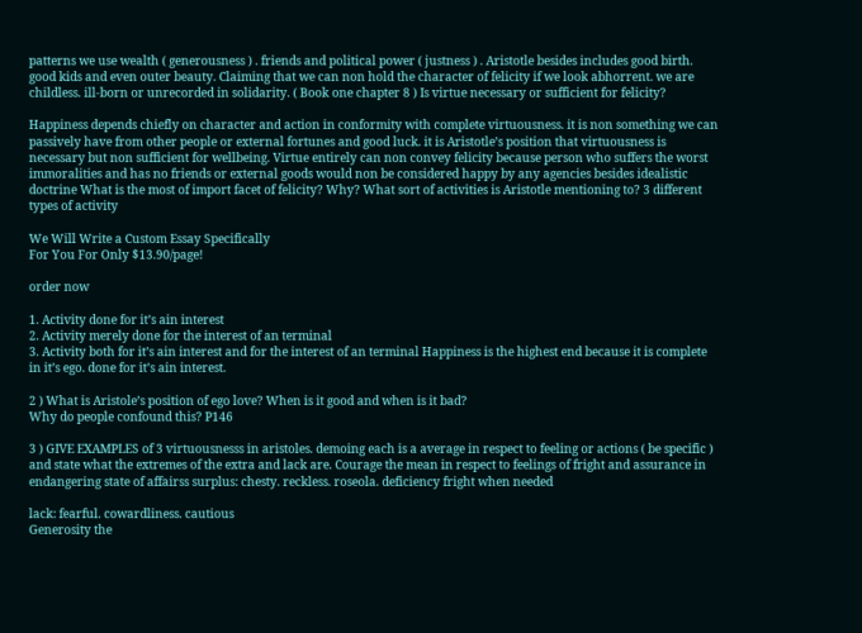patterns we use wealth ( generousness ) . friends and political power ( justness ) . Aristotle besides includes good birth. good kids and even outer beauty. Claiming that we can non hold the character of felicity if we look abhorrent. we are childless. ill-born or unrecorded in solidarity. ( Book one chapter 8 ) Is virtue necessary or sufficient for felicity?

Happiness depends chiefly on character and action in conformity with complete virtuousness. it is non something we can passively have from other people or external fortunes and good luck. it is Aristotle’s position that virtuousness is necessary but non sufficient for wellbeing. Virtue entirely can non convey felicity because person who suffers the worst immoralities and has no friends or external goods would non be considered happy by any agencies besides idealistic doctrine What is the most of import facet of felicity? Why? What sort of activities is Aristotle mentioning to? 3 different types of activity

We Will Write a Custom Essay Specifically
For You For Only $13.90/page!

order now

1. Activity done for it’s ain interest
2. Activity merely done for the interest of an terminal
3. Activity both for it’s ain interest and for the interest of an terminal Happiness is the highest end because it is complete in it’s ego. done for it’s ain interest.

2 ) What is Aristole’s position of ego love? When is it good and when is it bad?
Why do people confound this? P146

3 ) GIVE EXAMPLES of 3 virtuousnesss in aristoles. demoing each is a average in respect to feeling or actions ( be specific ) and state what the extremes of the extra and lack are. Courage the mean in respect to feelings of fright and assurance in endangering state of affairss surplus: chesty. reckless. roseola. deficiency fright when needed

lack: fearful. cowardliness. cautious
Generosity the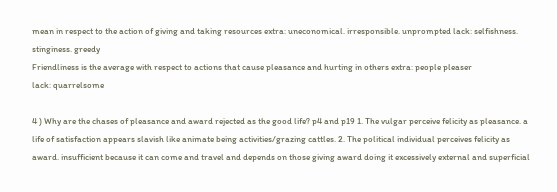mean in respect to the action of giving and taking resources extra: uneconomical. irresponsible. unprompted lack: selfishness. stinginess. greedy
Friendliness is the average with respect to actions that cause pleasance and hurting in others extra: people pleaser
lack: quarrelsome

4 ) Why are the chases of pleasance and award rejected as the good life? p4 and p19 1. The vulgar perceive felicity as pleasance. a life of satisfaction appears slavish like animate being activities/grazing cattles. 2. The political individual perceives felicity as award. insufficient because it can come and travel and depends on those giving award doing it excessively external and superficial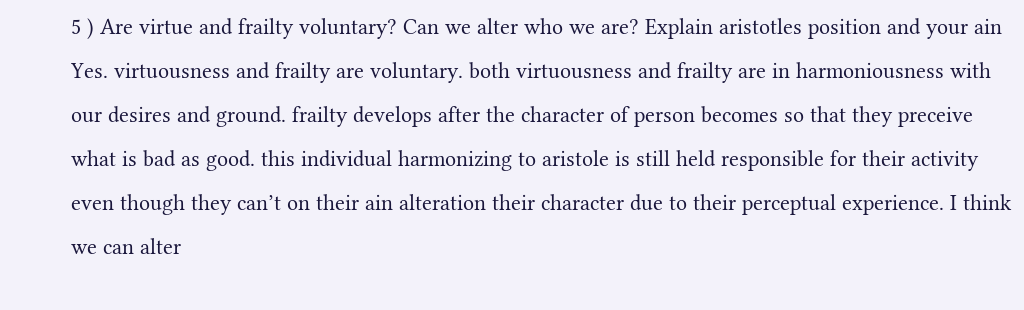5 ) Are virtue and frailty voluntary? Can we alter who we are? Explain aristotles position and your ain Yes. virtuousness and frailty are voluntary. both virtuousness and frailty are in harmoniousness with our desires and ground. frailty develops after the character of person becomes so that they preceive what is bad as good. this individual harmonizing to aristole is still held responsible for their activity even though they can’t on their ain alteration their character due to their perceptual experience. I think we can alter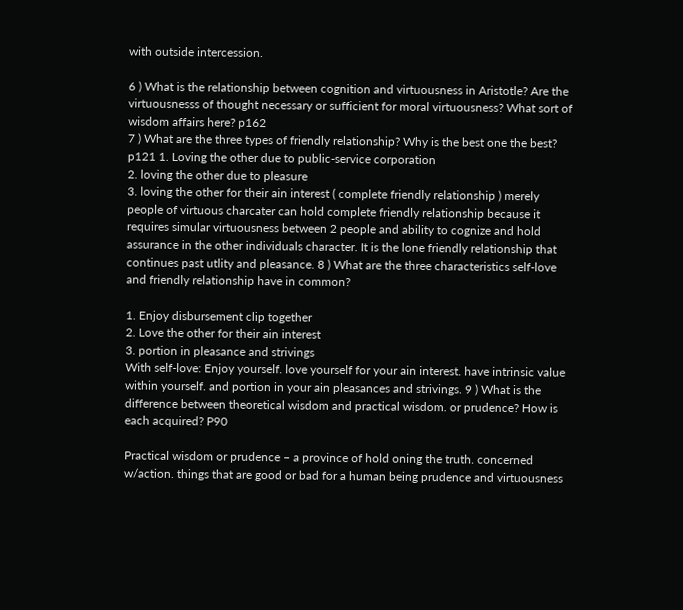with outside intercession.

6 ) What is the relationship between cognition and virtuousness in Aristotle? Are the virtuousnesss of thought necessary or sufficient for moral virtuousness? What sort of wisdom affairs here? p162
7 ) What are the three types of friendly relationship? Why is the best one the best? p121 1. Loving the other due to public-service corporation
2. loving the other due to pleasure
3. loving the other for their ain interest ( complete friendly relationship ) merely people of virtuous charcater can hold complete friendly relationship because it requires simular virtuousness between 2 people and ability to cognize and hold assurance in the other individuals character. It is the lone friendly relationship that continues past utlity and pleasance. 8 ) What are the three characteristics self-love and friendly relationship have in common?

1. Enjoy disbursement clip together
2. Love the other for their ain interest
3. portion in pleasance and strivings
With self-love: Enjoy yourself. love yourself for your ain interest. have intrinsic value within yourself. and portion in your ain pleasances and strivings. 9 ) What is the difference between theoretical wisdom and practical wisdom. or prudence? How is each acquired? P90

Practical wisdom or prudence – a province of hold oning the truth. concerned w/action. things that are good or bad for a human being prudence and virtuousness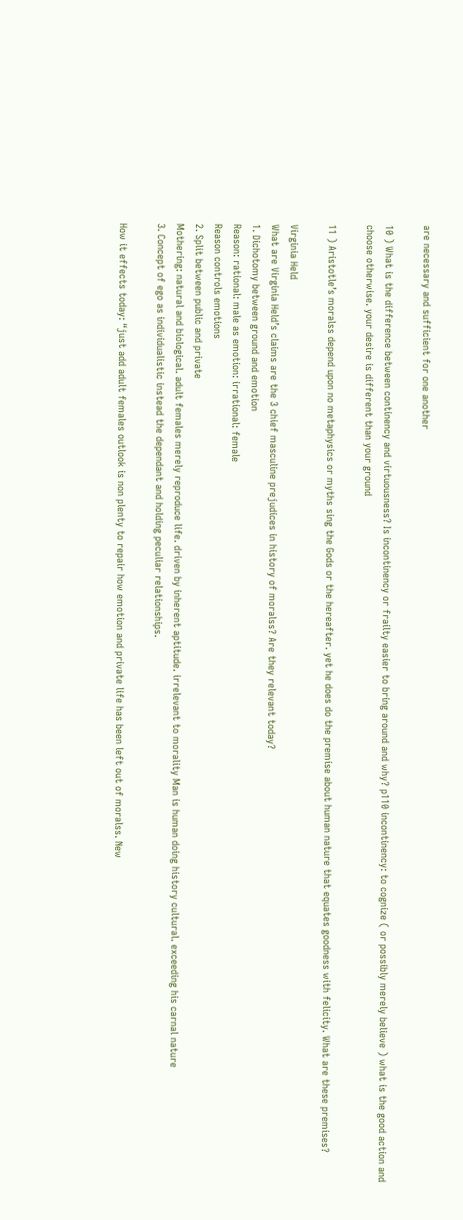are necessary and sufficient for one another

10 ) What is the difference between continency and virtuousness? Is incontinency or frailty easier to bring around and why? p110 incontinency: to cognize ( or possibly merely believe ) what is the good action and choose otherwise. your desire is different than your ground

11 ) Aristotle’s moralss depend upon no metaphysics or myths sing the Gods or the hereafter. yet he does do the premise about human nature that equates goodness with felicity. What are these premises?

Virginia Held
What are Virginia Held’s claims are the 3 chief masculine prejudices in history of moralss? Are they relevant today?
1. Dichotomy between ground and emotion
Reason: rational: male as emotion: irrational: female
Reason controls emotions
2. Split between public and private
Mothering: natural and biological. adult females merely reproduce life. driven by inherent aptitude. irrelevant to morality Man is human doing history cultural. exceeding his carnal nature
3. Concept of ego as individualistic instead the dependant and holding peculiar relationships.

How it effects today: “just add adult females outlook is non plenty to repair how emotion and private life has been left out of moralss. New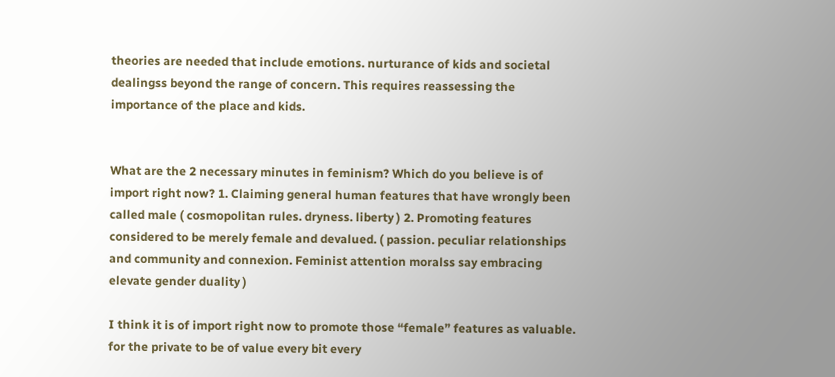theories are needed that include emotions. nurturance of kids and societal dealingss beyond the range of concern. This requires reassessing the importance of the place and kids.


What are the 2 necessary minutes in feminism? Which do you believe is of import right now? 1. Claiming general human features that have wrongly been called male ( cosmopolitan rules. dryness. liberty ) 2. Promoting features considered to be merely female and devalued. ( passion. peculiar relationships and community and connexion. Feminist attention moralss say embracing elevate gender duality )

I think it is of import right now to promote those “female” features as valuable. for the private to be of value every bit every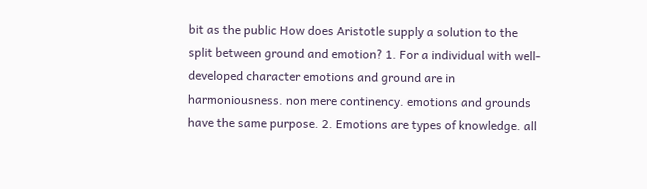bit as the public How does Aristotle supply a solution to the split between ground and emotion? 1. For a individual with well-developed character emotions and ground are in harmoniousness. non mere continency. emotions and grounds have the same purpose. 2. Emotions are types of knowledge. all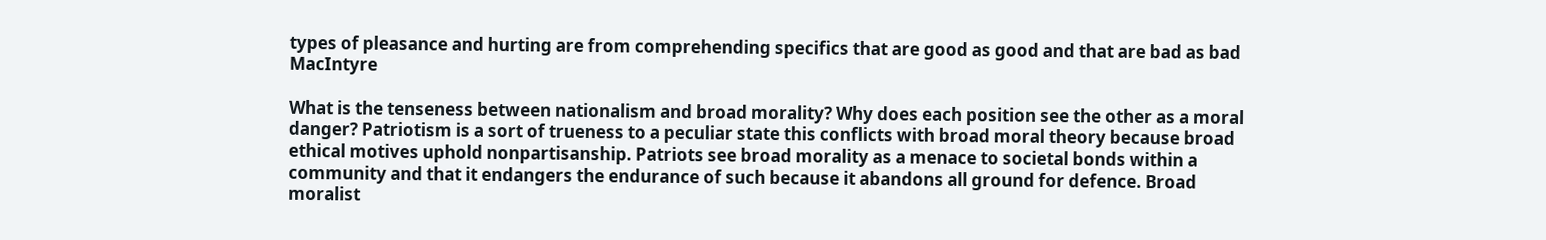types of pleasance and hurting are from comprehending specifics that are good as good and that are bad as bad MacIntyre

What is the tenseness between nationalism and broad morality? Why does each position see the other as a moral danger? Patriotism is a sort of trueness to a peculiar state this conflicts with broad moral theory because broad ethical motives uphold nonpartisanship. Patriots see broad morality as a menace to societal bonds within a community and that it endangers the endurance of such because it abandons all ground for defence. Broad moralist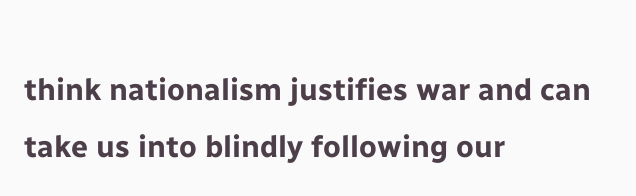think nationalism justifies war and can take us into blindly following our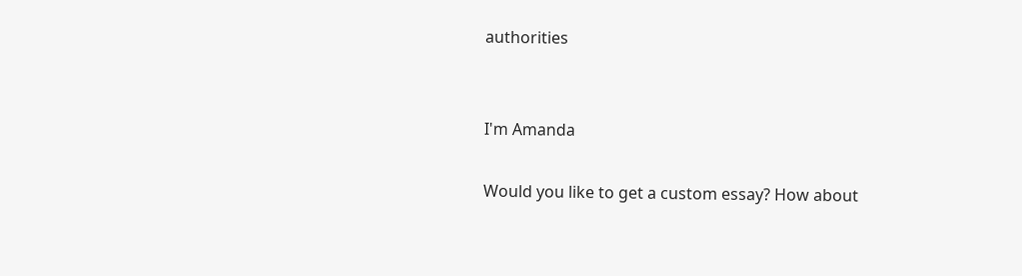authorities


I'm Amanda

Would you like to get a custom essay? How about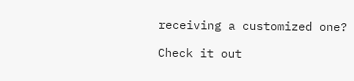receiving a customized one?

Check it out